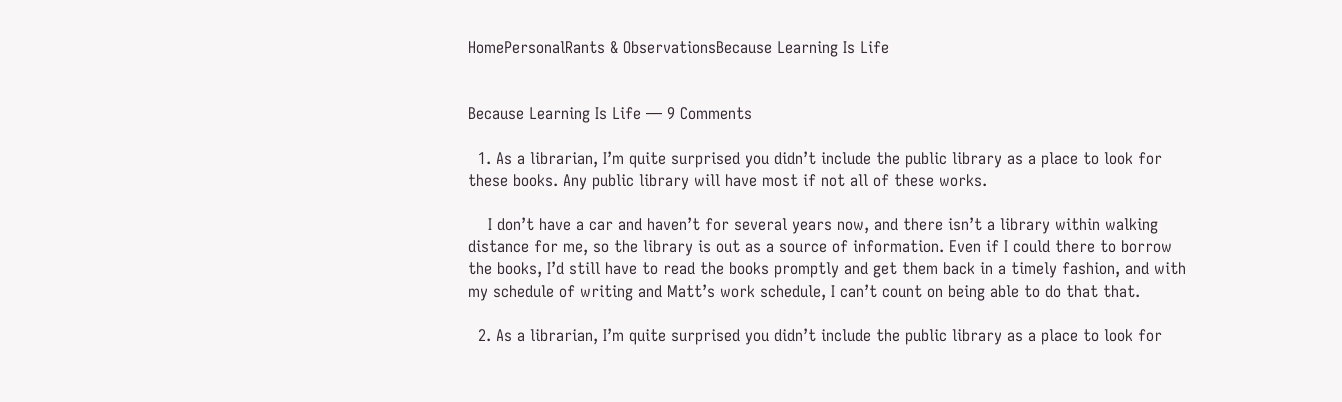HomePersonalRants & ObservationsBecause Learning Is Life


Because Learning Is Life — 9 Comments

  1. As a librarian, I’m quite surprised you didn’t include the public library as a place to look for these books. Any public library will have most if not all of these works.

    I don’t have a car and haven’t for several years now, and there isn’t a library within walking distance for me, so the library is out as a source of information. Even if I could there to borrow the books, I’d still have to read the books promptly and get them back in a timely fashion, and with my schedule of writing and Matt’s work schedule, I can’t count on being able to do that that.

  2. As a librarian, I’m quite surprised you didn’t include the public library as a place to look for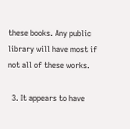these books. Any public library will have most if not all of these works.

  3. It appears to have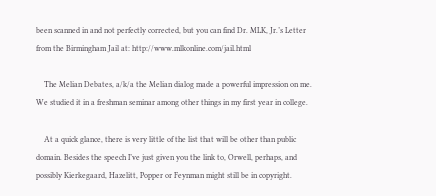been scanned in and not perfectly corrected, but you can find Dr. MLK, Jr.’s Letter from the Birmingham Jail at: http://www.mlkonline.com/jail.html

    The Melian Debates, a/k/a the Melian dialog made a powerful impression on me. We studied it in a freshman seminar among other things in my first year in college.

    At a quick glance, there is very little of the list that will be other than public domain. Besides the speech I’ve just given you the link to, Orwell, perhaps, and possibly Kierkegaard, Hazelitt, Popper or Feynman might still be in copyright.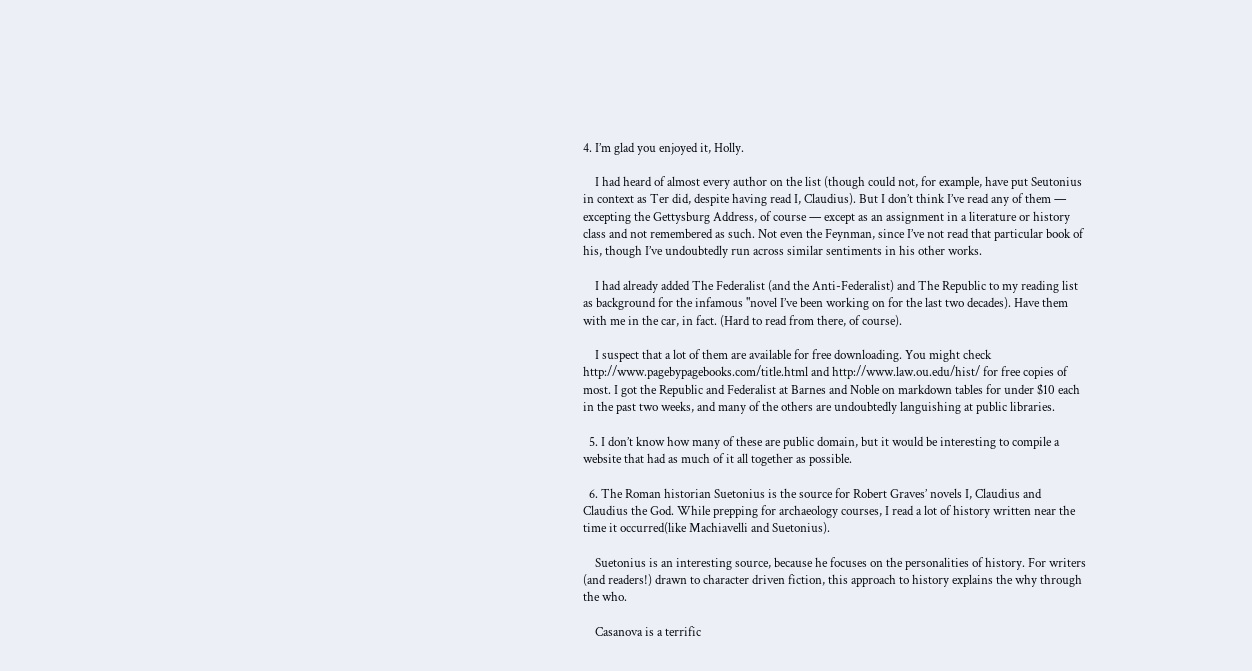4. I’m glad you enjoyed it, Holly.

    I had heard of almost every author on the list (though could not, for example, have put Seutonius in context as Ter did, despite having read I, Claudius). But I don’t think I’ve read any of them — excepting the Gettysburg Address, of course — except as an assignment in a literature or history class and not remembered as such. Not even the Feynman, since I’ve not read that particular book of his, though I’ve undoubtedly run across similar sentiments in his other works.

    I had already added The Federalist (and the Anti-Federalist) and The Republic to my reading list as background for the infamous "novel I’ve been working on for the last two decades). Have them with me in the car, in fact. (Hard to read from there, of course).

    I suspect that a lot of them are available for free downloading. You might check http://www.pagebypagebooks.com/title.html and http://www.law.ou.edu/hist/ for free copies of most. I got the Republic and Federalist at Barnes and Noble on markdown tables for under $10 each in the past two weeks, and many of the others are undoubtedly languishing at public libraries.

  5. I don’t know how many of these are public domain, but it would be interesting to compile a website that had as much of it all together as possible.

  6. The Roman historian Suetonius is the source for Robert Graves’ novels I, Claudius and Claudius the God. While prepping for archaeology courses, I read a lot of history written near the time it occurred(like Machiavelli and Suetonius).

    Suetonius is an interesting source, because he focuses on the personalities of history. For writers (and readers!) drawn to character driven fiction, this approach to history explains the why through the who.

    Casanova is a terrific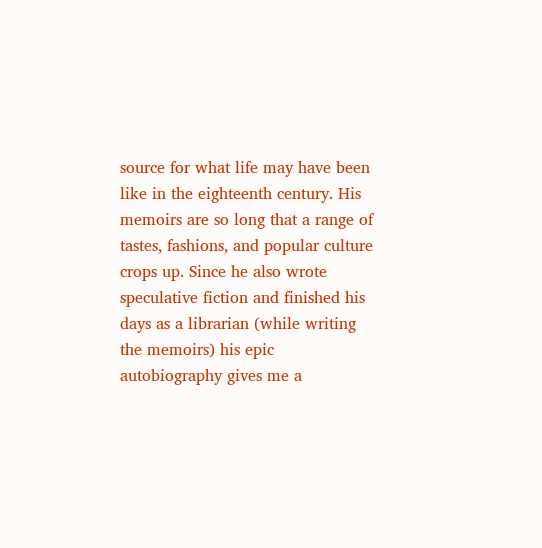source for what life may have been like in the eighteenth century. His memoirs are so long that a range of tastes, fashions, and popular culture crops up. Since he also wrote speculative fiction and finished his days as a librarian (while writing the memoirs) his epic autobiography gives me a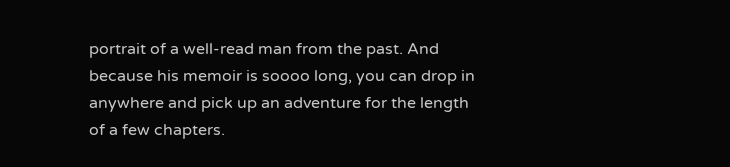portrait of a well-read man from the past. And because his memoir is soooo long, you can drop in anywhere and pick up an adventure for the length of a few chapters.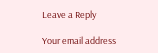Leave a Reply

Your email address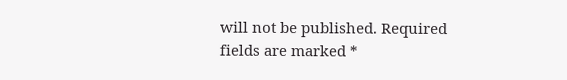will not be published. Required fields are marked *